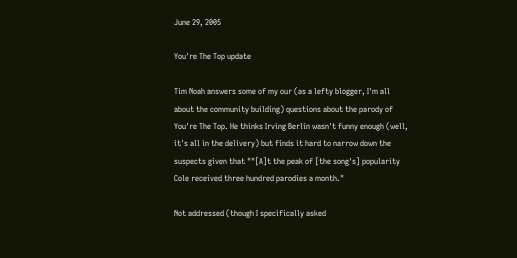June 29, 2005

You're The Top update

Tim Noah answers some of my our (as a lefty blogger, I'm all about the community building) questions about the parody of You're The Top. He thinks Irving Berlin wasn't funny enough (well, it's all in the delivery) but finds it hard to narrow down the suspects given that ""[A]t the peak of [the song's] popularity Cole received three hundred parodies a month."

Not addressed (though I specifically asked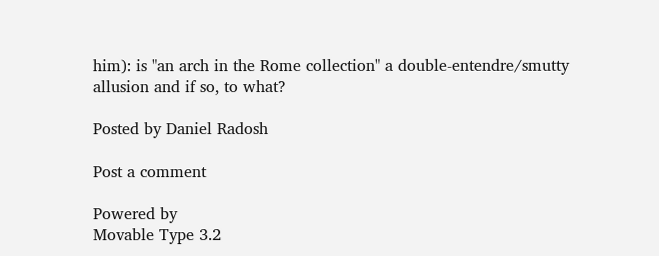him): is "an arch in the Rome collection" a double-entendre/smutty allusion and if so, to what?

Posted by Daniel Radosh

Post a comment

Powered by
Movable Type 3.2